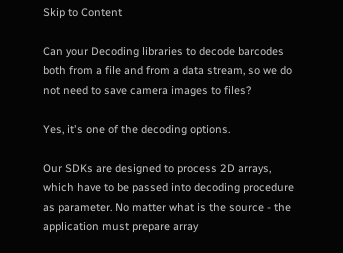Skip to Content

Can your Decoding libraries to decode barcodes both from a file and from a data stream, so we do not need to save camera images to files?

Yes, it's one of the decoding options.

Our SDKs are designed to process 2D arrays, which have to be passed into decoding procedure as parameter. No matter what is the source - the application must prepare array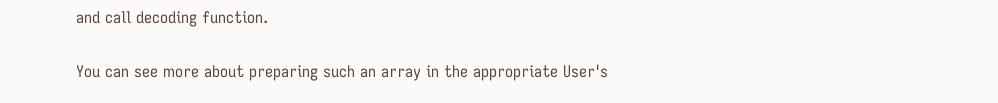and call decoding function.

You can see more about preparing such an array in the appropriate User's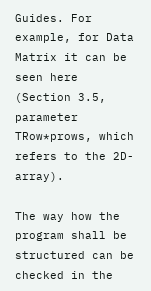Guides. For example, for Data Matrix it can be seen here (Section 3.5, parameter TRow*prows, which refers to the 2D-array).

The way how the program shall be structured can be checked in the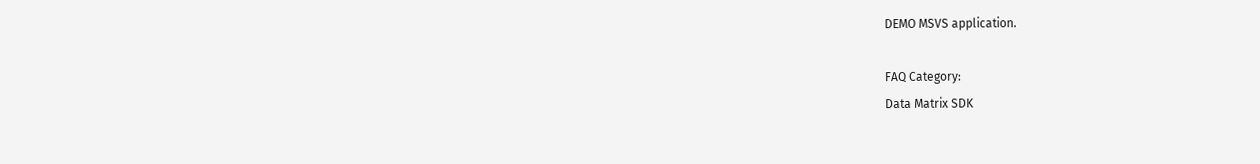DEMO MSVS application.

FAQ Category:
Data Matrix SDK